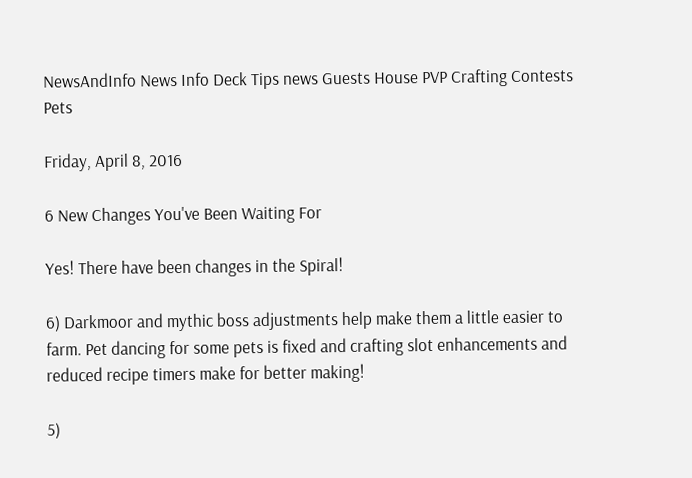NewsAndInfo News Info Deck Tips news Guests House PVP Crafting Contests Pets

Friday, April 8, 2016

6 New Changes You've Been Waiting For

Yes! There have been changes in the Spiral!

6) Darkmoor and mythic boss adjustments help make them a little easier to farm. Pet dancing for some pets is fixed and crafting slot enhancements and reduced recipe timers make for better making!

5)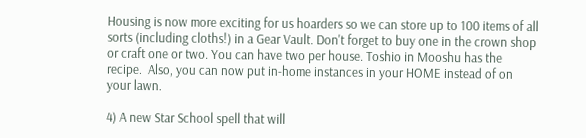Housing is now more exciting for us hoarders so we can store up to 100 items of all sorts (including cloths!) in a Gear Vault. Don't forget to buy one in the crown shop or craft one or two. You can have two per house. Toshio in Mooshu has the recipe.  Also, you can now put in-home instances in your HOME instead of on your lawn.

4) A new Star School spell that will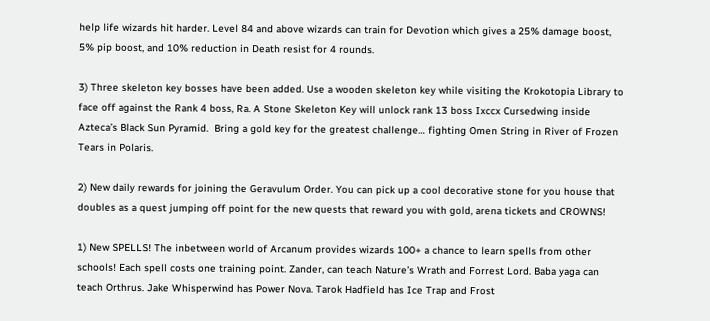help life wizards hit harder. Level 84 and above wizards can train for Devotion which gives a 25% damage boost, 5% pip boost, and 10% reduction in Death resist for 4 rounds.

3) Three skeleton key bosses have been added. Use a wooden skeleton key while visiting the Krokotopia Library to face off against the Rank 4 boss, Ra. A Stone Skeleton Key will unlock rank 13 boss Ixccx Cursedwing inside  Azteca’s Black Sun Pyramid.  Bring a gold key for the greatest challenge… fighting Omen String in River of Frozen Tears in Polaris.

2) New daily rewards for joining the Geravulum Order. You can pick up a cool decorative stone for you house that doubles as a quest jumping off point for the new quests that reward you with gold, arena tickets and CROWNS!

1) New SPELLS! The inbetween world of Arcanum provides wizards 100+ a chance to learn spells from other schools! Each spell costs one training point. Zander, can teach Nature’s Wrath and Forrest Lord. Baba yaga can teach Orthrus. Jake Whisperwind has Power Nova. Tarok Hadfield has Ice Trap and Frost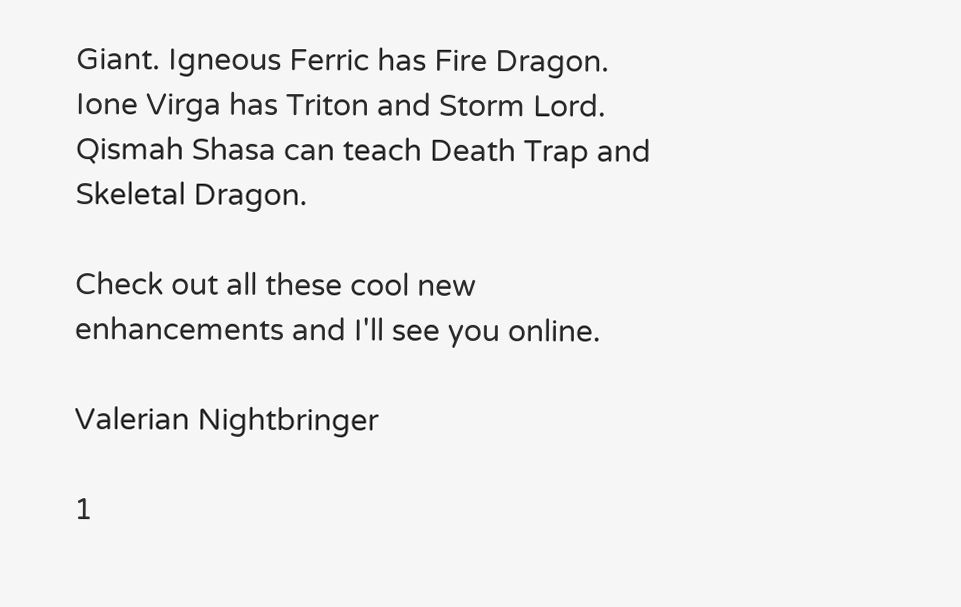Giant. Igneous Ferric has Fire Dragon.  Ione Virga has Triton and Storm Lord. Qismah Shasa can teach Death Trap and Skeletal Dragon.

Check out all these cool new enhancements and I'll see you online.

Valerian Nightbringer

1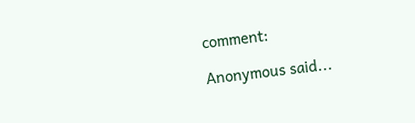comment:

Anonymous said...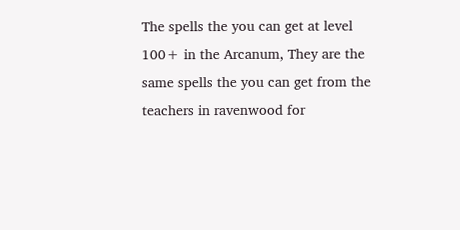The spells the you can get at level 100+ in the Arcanum, They are the same spells the you can get from the teachers in ravenwood for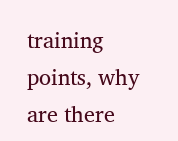training points, why are there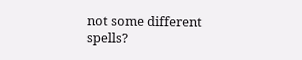not some different spells?